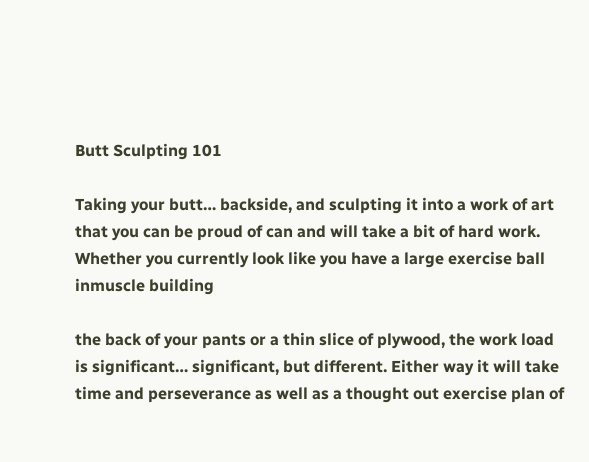Butt Sculpting 101

Taking your butt… backside, and sculpting it into a work of art that you can be proud of can and will take a bit of hard work. Whether you currently look like you have a large exercise ball inmuscle building

the back of your pants or a thin slice of plywood, the work load is significant… significant, but different. Either way it will take time and perseverance as well as a thought out exercise plan of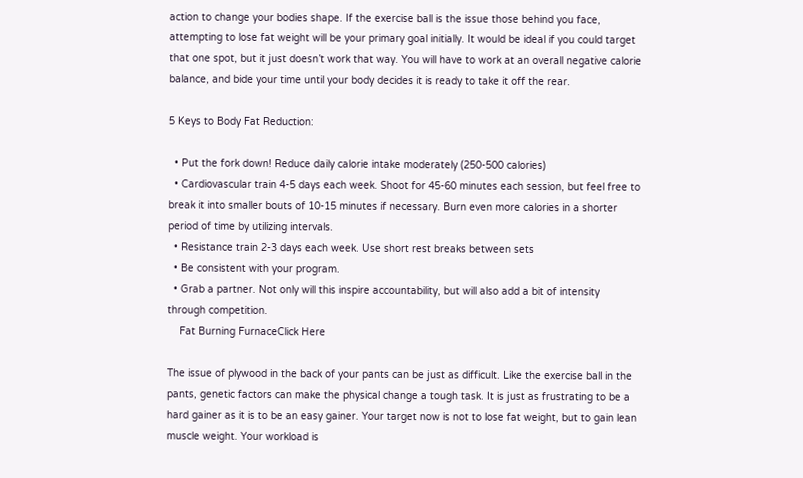action to change your bodies shape. If the exercise ball is the issue those behind you face, attempting to lose fat weight will be your primary goal initially. It would be ideal if you could target that one spot, but it just doesn’t work that way. You will have to work at an overall negative calorie balance, and bide your time until your body decides it is ready to take it off the rear.

5 Keys to Body Fat Reduction:

  • Put the fork down! Reduce daily calorie intake moderately (250-500 calories)
  • Cardiovascular train 4-5 days each week. Shoot for 45-60 minutes each session, but feel free to break it into smaller bouts of 10-15 minutes if necessary. Burn even more calories in a shorter period of time by utilizing intervals.
  • Resistance train 2-3 days each week. Use short rest breaks between sets
  • Be consistent with your program.
  • Grab a partner. Not only will this inspire accountability, but will also add a bit of intensity through competition.
    Fat Burning FurnaceClick Here

The issue of plywood in the back of your pants can be just as difficult. Like the exercise ball in the pants, genetic factors can make the physical change a tough task. It is just as frustrating to be a hard gainer as it is to be an easy gainer. Your target now is not to lose fat weight, but to gain lean muscle weight. Your workload is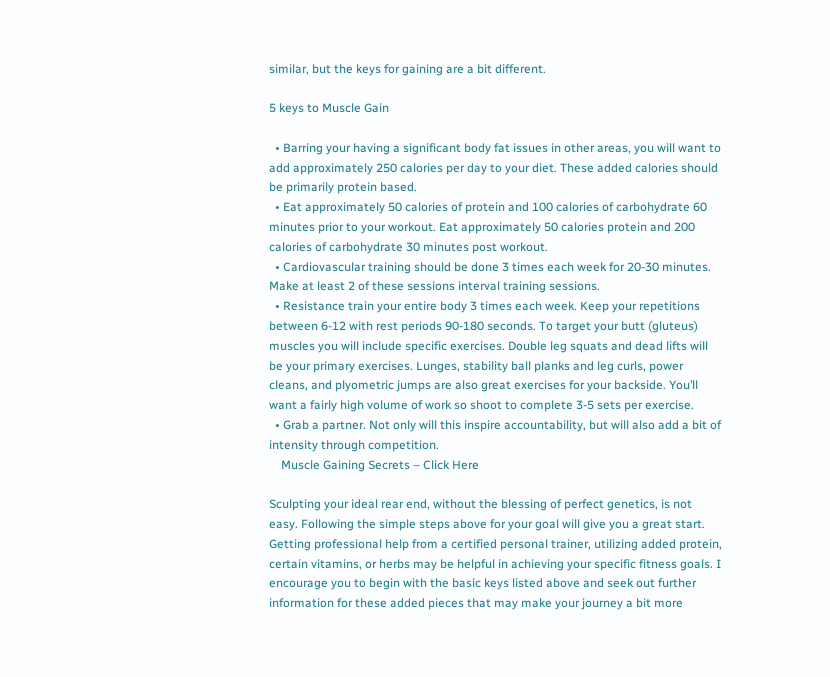similar, but the keys for gaining are a bit different.

5 keys to Muscle Gain

  • Barring your having a significant body fat issues in other areas, you will want to add approximately 250 calories per day to your diet. These added calories should be primarily protein based.
  • Eat approximately 50 calories of protein and 100 calories of carbohydrate 60 minutes prior to your workout. Eat approximately 50 calories protein and 200 calories of carbohydrate 30 minutes post workout.
  • Cardiovascular training should be done 3 times each week for 20-30 minutes. Make at least 2 of these sessions interval training sessions.
  • Resistance train your entire body 3 times each week. Keep your repetitions between 6-12 with rest periods 90-180 seconds. To target your butt (gluteus) muscles you will include specific exercises. Double leg squats and dead lifts will be your primary exercises. Lunges, stability ball planks and leg curls, power cleans, and plyometric jumps are also great exercises for your backside. You’ll want a fairly high volume of work so shoot to complete 3-5 sets per exercise.
  • Grab a partner. Not only will this inspire accountability, but will also add a bit of intensity through competition.
    Muscle Gaining Secrets – Click Here

Sculpting your ideal rear end, without the blessing of perfect genetics, is not easy. Following the simple steps above for your goal will give you a great start. Getting professional help from a certified personal trainer, utilizing added protein, certain vitamins, or herbs may be helpful in achieving your specific fitness goals. I encourage you to begin with the basic keys listed above and seek out further information for these added pieces that may make your journey a bit more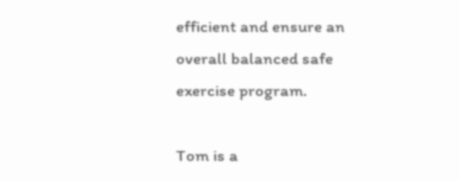efficient and ensure an overall balanced safe exercise program.

Tom is a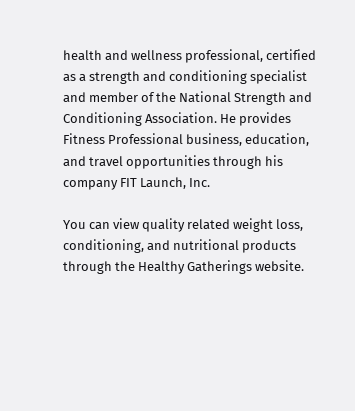health and wellness professional, certified as a strength and conditioning specialist and member of the National Strength and Conditioning Association. He provides Fitness Professional business, education, and travel opportunities through his company FIT Launch, Inc.

You can view quality related weight loss, conditioning, and nutritional products through the Healthy Gatherings website.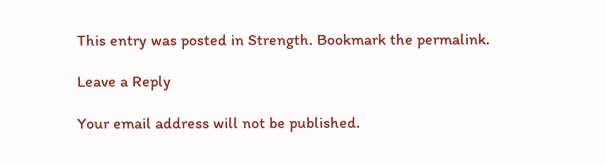This entry was posted in Strength. Bookmark the permalink.

Leave a Reply

Your email address will not be published.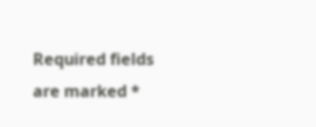Required fields are marked *